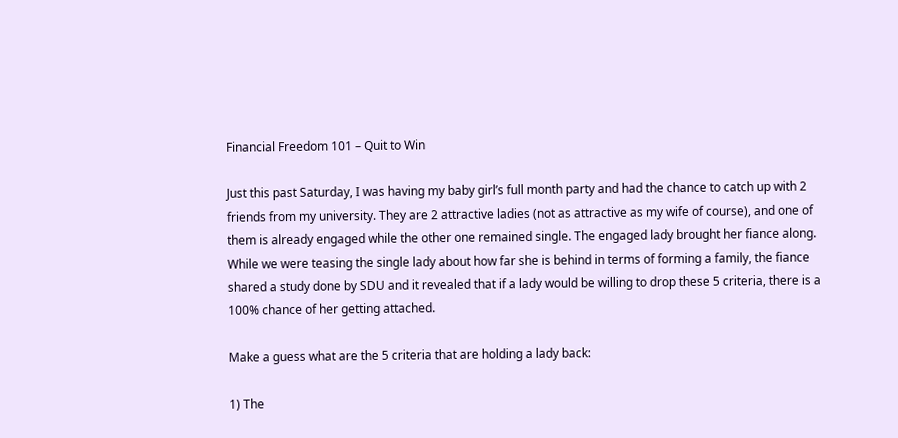Financial Freedom 101 – Quit to Win

Just this past Saturday, I was having my baby girl’s full month party and had the chance to catch up with 2 friends from my university. They are 2 attractive ladies (not as attractive as my wife of course), and one of them is already engaged while the other one remained single. The engaged lady brought her fiance along. While we were teasing the single lady about how far she is behind in terms of forming a family, the fiance shared a study done by SDU and it revealed that if a lady would be willing to drop these 5 criteria, there is a 100% chance of her getting attached.

Make a guess what are the 5 criteria that are holding a lady back:

1) The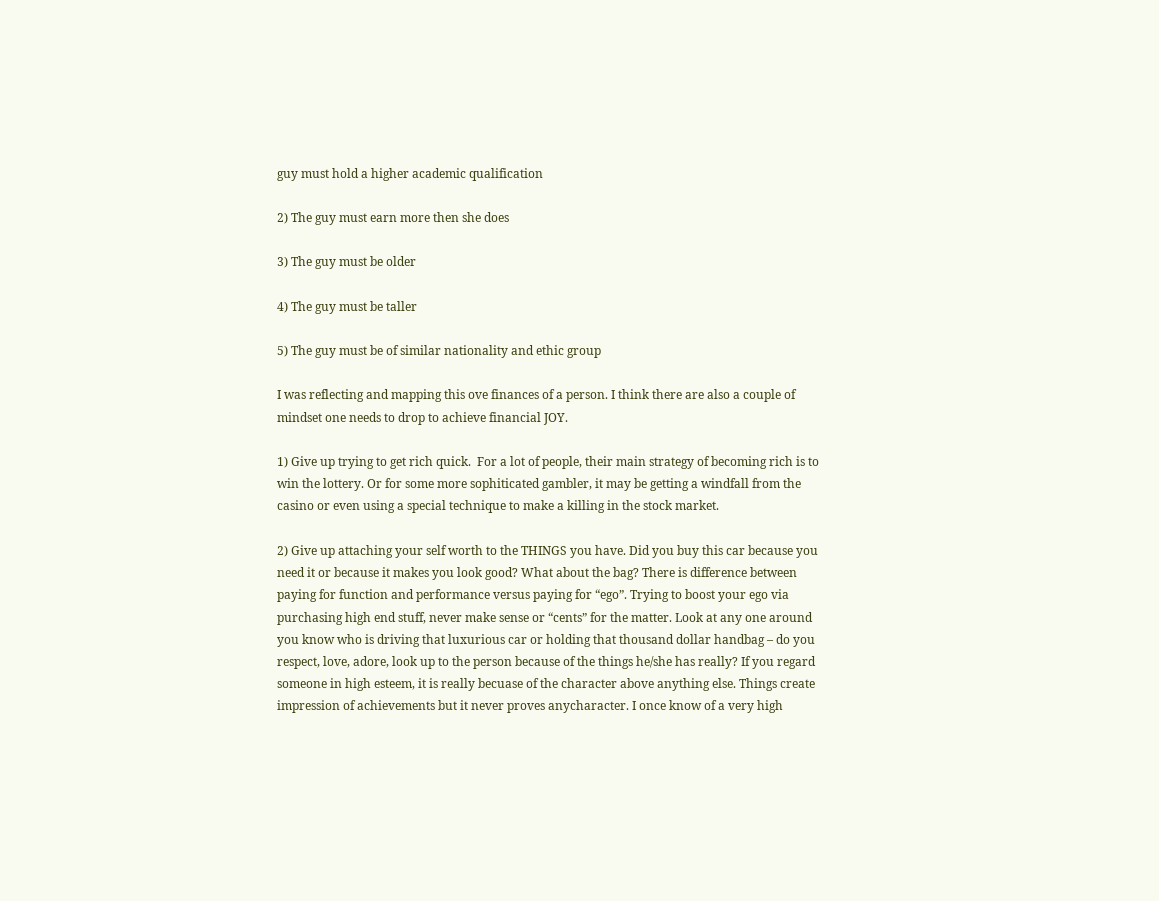guy must hold a higher academic qualification

2) The guy must earn more then she does

3) The guy must be older

4) The guy must be taller

5) The guy must be of similar nationality and ethic group

I was reflecting and mapping this ove finances of a person. I think there are also a couple of mindset one needs to drop to achieve financial JOY.

1) Give up trying to get rich quick.  For a lot of people, their main strategy of becoming rich is to win the lottery. Or for some more sophiticated gambler, it may be getting a windfall from the casino or even using a special technique to make a killing in the stock market.

2) Give up attaching your self worth to the THINGS you have. Did you buy this car because you need it or because it makes you look good? What about the bag? There is difference between paying for function and performance versus paying for “ego”. Trying to boost your ego via purchasing high end stuff, never make sense or “cents” for the matter. Look at any one around you know who is driving that luxurious car or holding that thousand dollar handbag – do you respect, love, adore, look up to the person because of the things he/she has really? If you regard someone in high esteem, it is really becuase of the character above anything else. Things create impression of achievements but it never proves anycharacter. I once know of a very high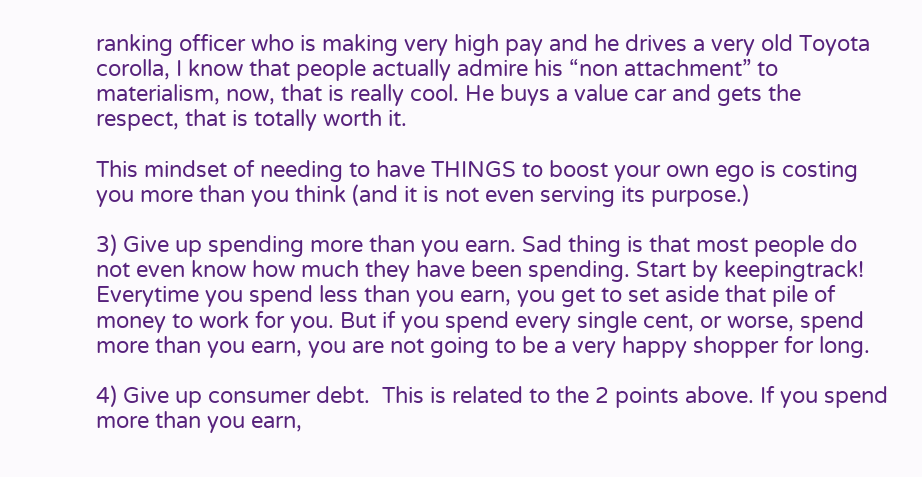ranking officer who is making very high pay and he drives a very old Toyota corolla, I know that people actually admire his “non attachment” to materialism, now, that is really cool. He buys a value car and gets the respect, that is totally worth it.

This mindset of needing to have THINGS to boost your own ego is costing you more than you think (and it is not even serving its purpose.)

3) Give up spending more than you earn. Sad thing is that most people do not even know how much they have been spending. Start by keepingtrack! Everytime you spend less than you earn, you get to set aside that pile of money to work for you. But if you spend every single cent, or worse, spend more than you earn, you are not going to be a very happy shopper for long.

4) Give up consumer debt.  This is related to the 2 points above. If you spend more than you earn,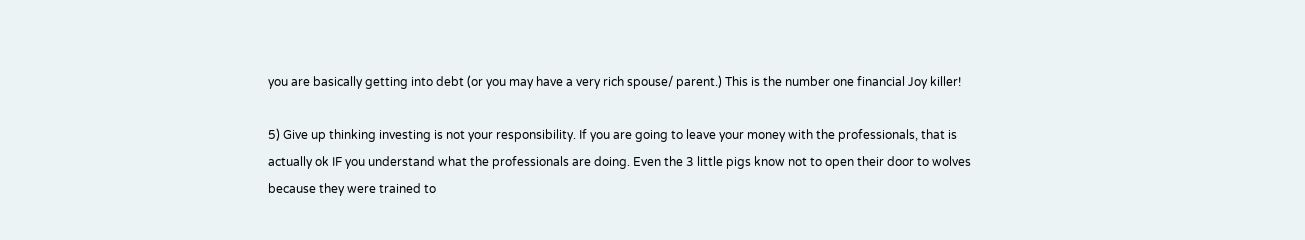you are basically getting into debt (or you may have a very rich spouse/ parent.) This is the number one financial Joy killer!

5) Give up thinking investing is not your responsibility. If you are going to leave your money with the professionals, that is actually ok IF you understand what the professionals are doing. Even the 3 little pigs know not to open their door to wolves because they were trained to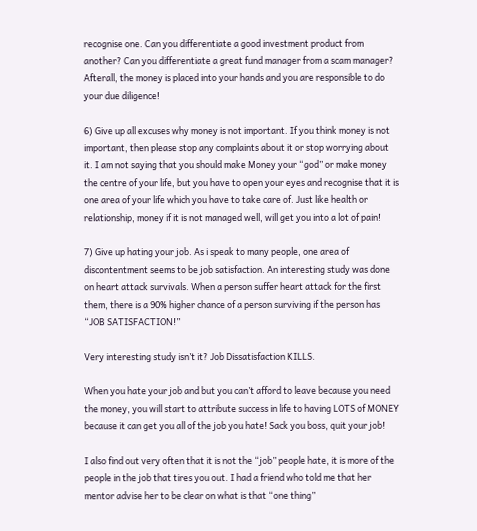recognise one. Can you differentiate a good investment product from another? Can you differentiate a great fund manager from a scam manager? Afterall, the money is placed into your hands and you are responsible to do your due diligence!

6) Give up all excuses why money is not important. If you think money is not important, then please stop any complaints about it or stop worrying about it. I am not saying that you should make Money your “god” or make money the centre of your life, but you have to open your eyes and recognise that it is one area of your life which you have to take care of. Just like health or relationship, money if it is not managed well, will get you into a lot of pain!

7) Give up hating your job. As i speak to many people, one area of discontentment seems to be job satisfaction. An interesting study was done on heart attack survivals. When a person suffer heart attack for the first them, there is a 90% higher chance of a person surviving if the person has “JOB SATISFACTION!”

Very interesting study isn’t it? Job Dissatisfaction KILLS.

When you hate your job and but you can’t afford to leave because you need the money, you will start to attribute success in life to having LOTS of MONEY because it can get you all of the job you hate! Sack you boss, quit your job!

I also find out very often that it is not the “job” people hate, it is more of the people in the job that tires you out. I had a friend who told me that her mentor advise her to be clear on what is that “one thing”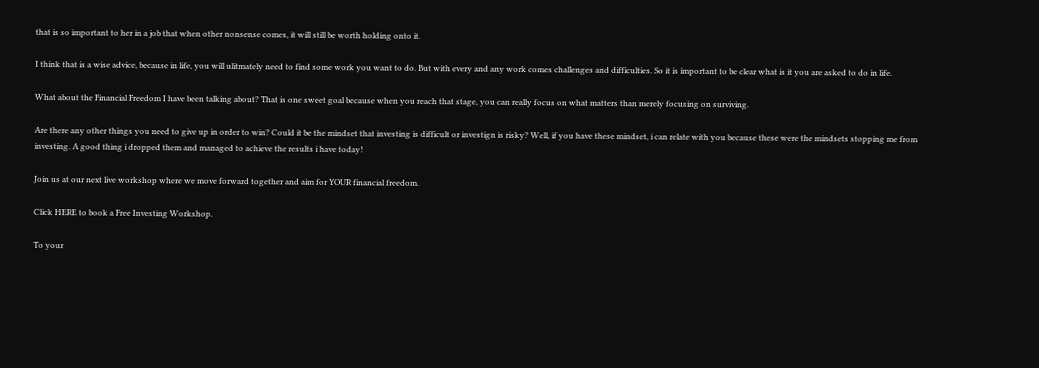that is so important to her in a job that when other nonsense comes, it will still be worth holding onto it.

I think that is a wise advice, because in life, you will ulitmately need to find some work you want to do. But with every and any work comes challenges and difficulties. So it is important to be clear what is it you are asked to do in life.

What about the Financial Freedom I have been talking about? That is one sweet goal because when you reach that stage, you can really focus on what matters than merely focusing on surviving.

Are there any other things you need to give up in order to win? Could it be the mindset that investing is difficult or investign is risky? Well, if you have these mindset, i can relate with you because these were the mindsets stopping me from investing. A good thing i dropped them and managed to achieve the results i have today!

Join us at our next live workshop where we move forward together and aim for YOUR financial freedom.

Click HERE to book a Free Investing Workshop.

To your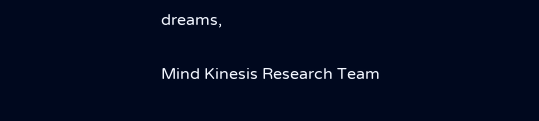dreams,

Mind Kinesis Research Team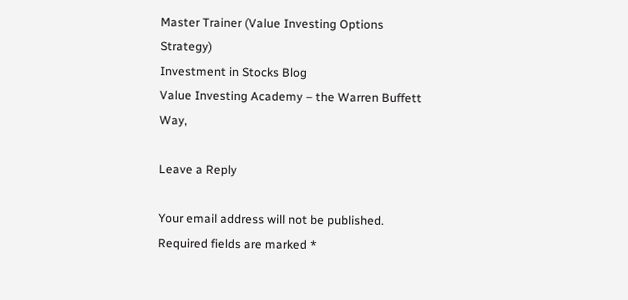Master Trainer (Value Investing Options Strategy)
Investment in Stocks Blog
Value Investing Academy – the Warren Buffett Way,

Leave a Reply

Your email address will not be published. Required fields are marked *